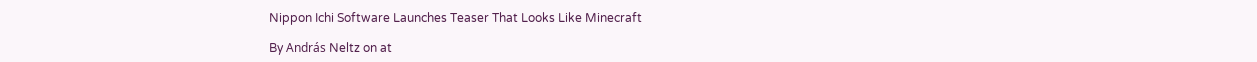Nippon Ichi Software Launches Teaser That Looks Like Minecraft

By András Neltz on at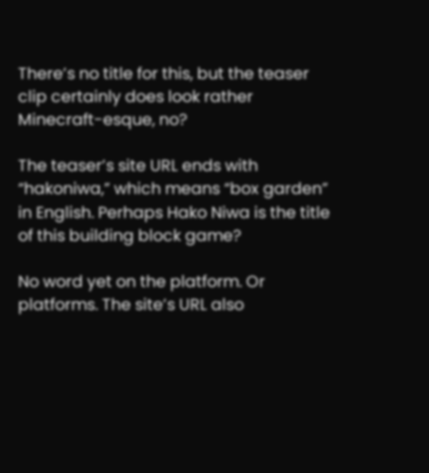There’s no title for this, but the teaser clip certainly does look rather Minecraft-esque, no?

The teaser’s site URL ends with “hakoniwa,” which means “box garden” in English. Perhaps Hako Niwa is the title of this building block game?

No word yet on the platform. Or platforms. The site’s URL also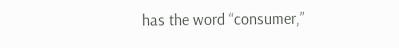has the word “consumer,”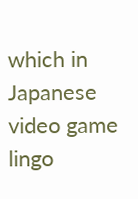which in Japanese video game lingo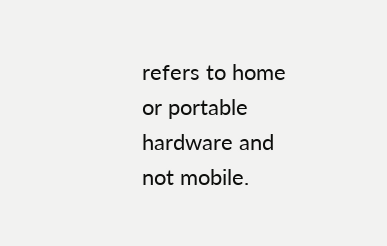refers to home or portable hardware and not mobile.